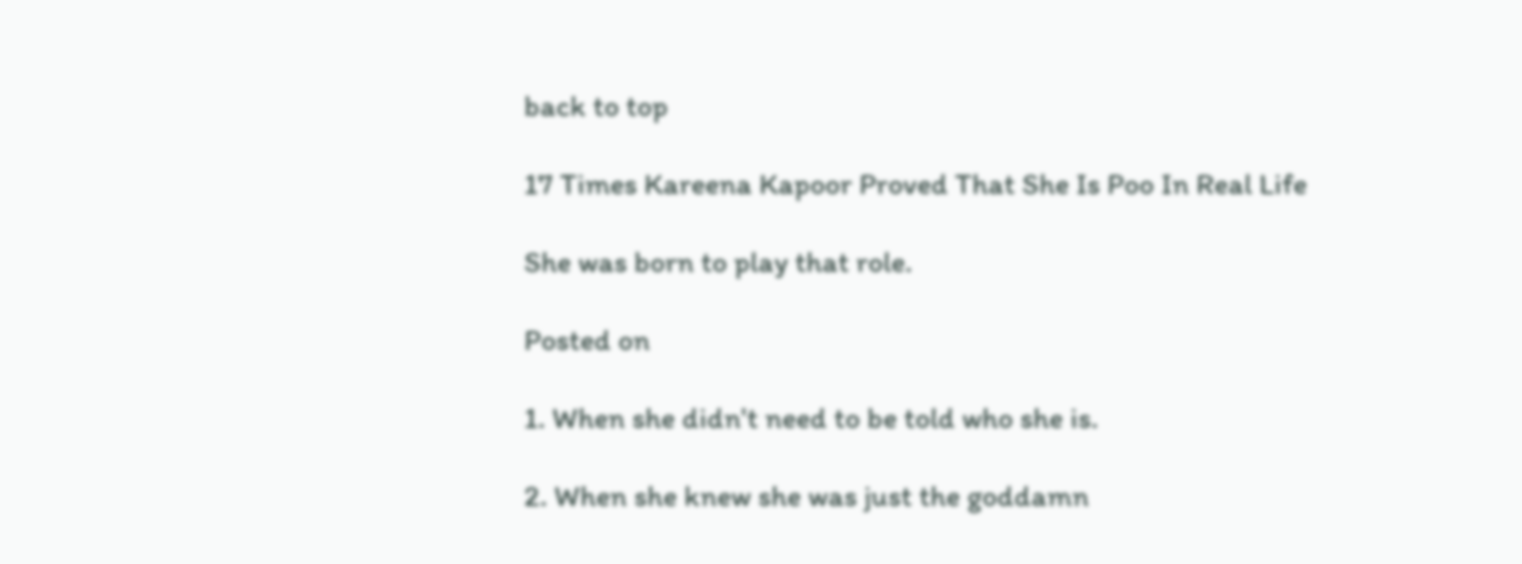back to top

17 Times Kareena Kapoor Proved That She Is Poo In Real Life

She was born to play that role.

Posted on

1. When she didn't need to be told who she is.

2. When she knew she was just the goddamn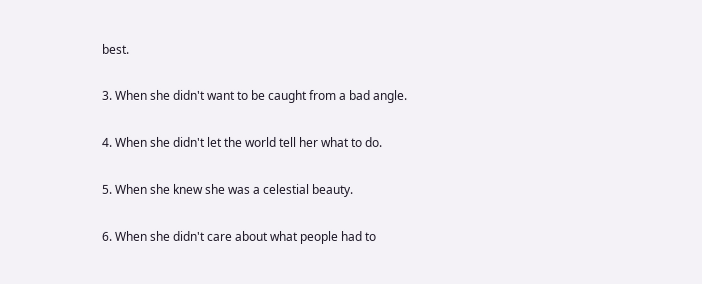best.

3. When she didn't want to be caught from a bad angle.

4. When she didn't let the world tell her what to do.

5. When she knew she was a celestial beauty.

6. When she didn't care about what people had to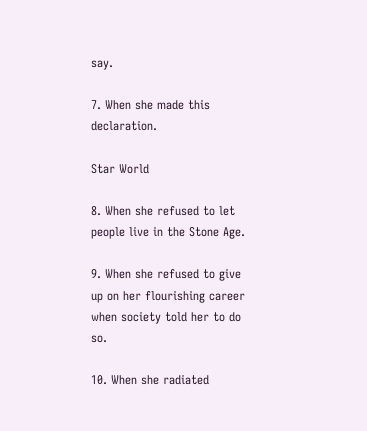say.

7. When she made this declaration.

Star World

8. When she refused to let people live in the Stone Age.

9. When she refused to give up on her flourishing career when society told her to do so.

10. When she radiated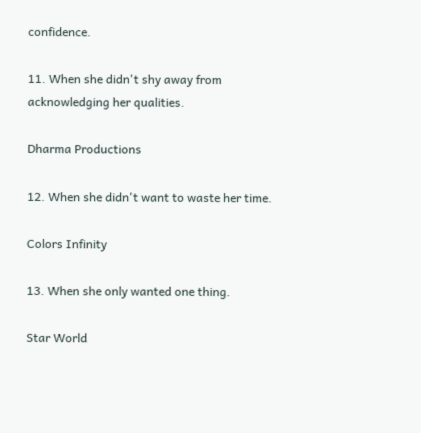confidence.

11. When she didn't shy away from acknowledging her qualities.

Dharma Productions

12. When she didn't want to waste her time.

Colors Infinity

13. When she only wanted one thing.

Star World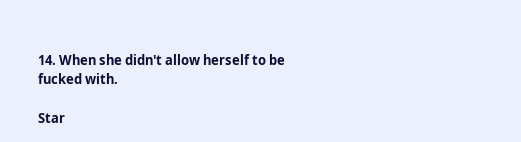14. When she didn't allow herself to be fucked with.

Star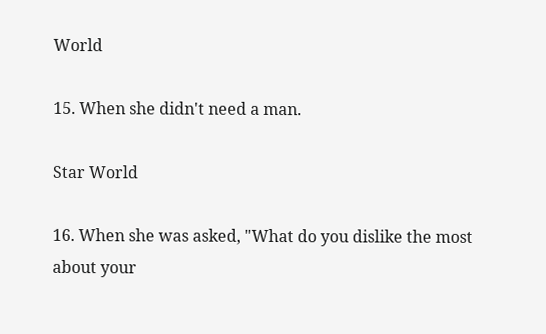World

15. When she didn't need a man.

Star World

16. When she was asked, "What do you dislike the most about your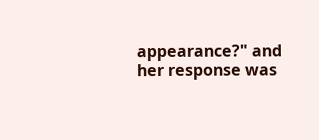appearance?" and her response was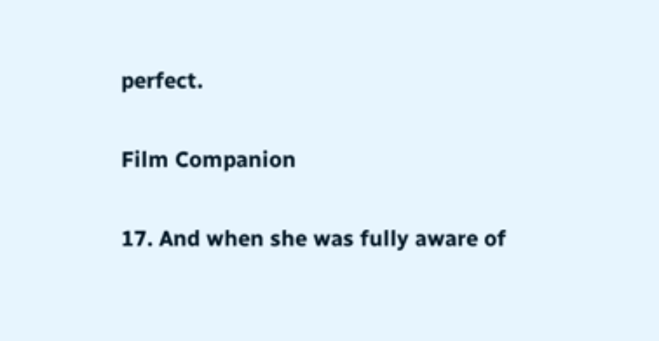perfect.

Film Companion

17. And when she was fully aware of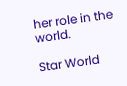her role in the world.

Star World